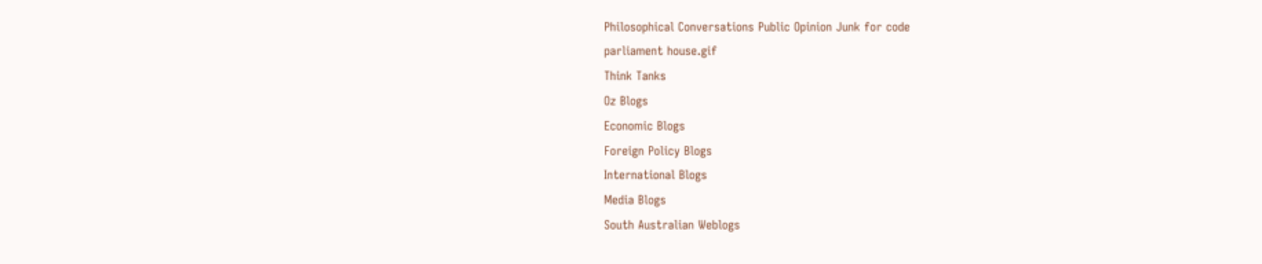Philosophical Conversations Public Opinion Junk for code
parliament house.gif
Think Tanks
Oz Blogs
Economic Blogs
Foreign Policy Blogs
International Blogs
Media Blogs
South Australian Weblogs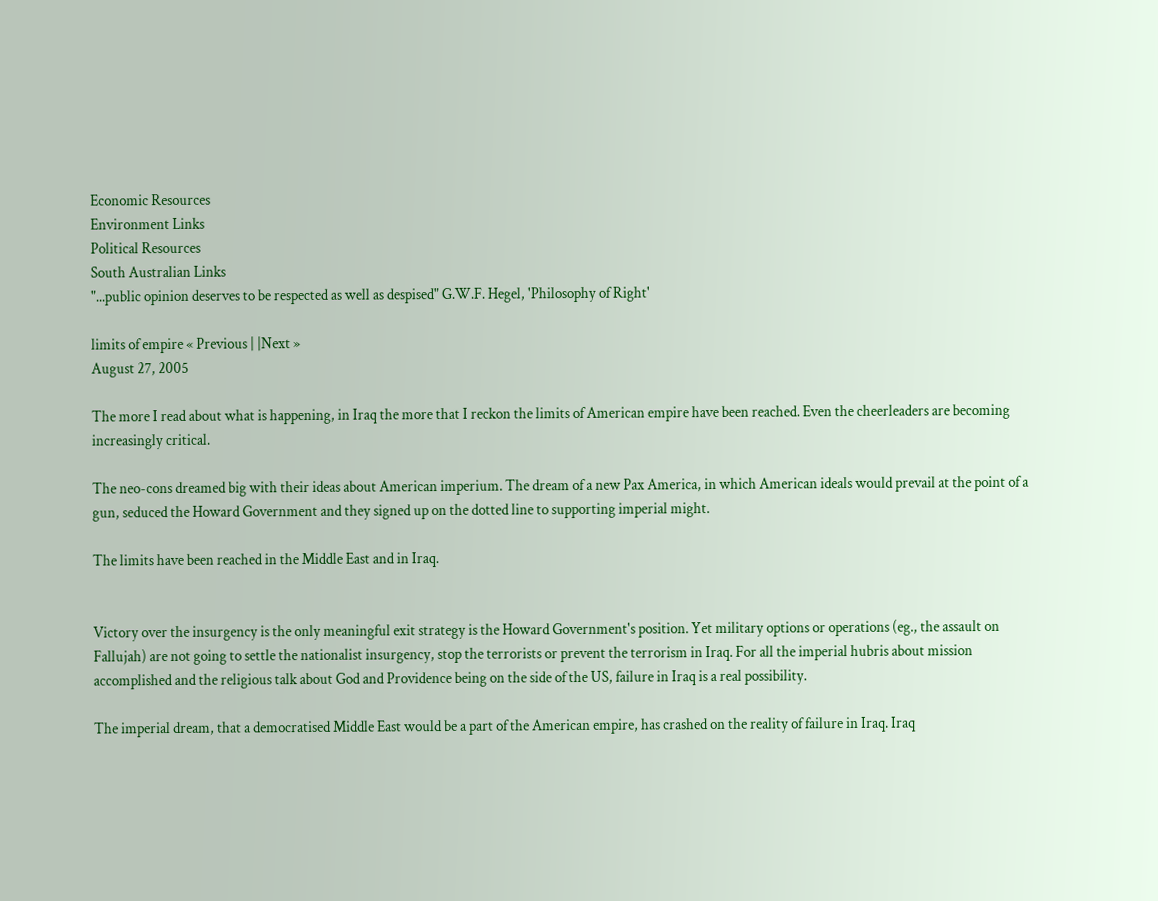Economic Resources
Environment Links
Political Resources
South Australian Links
"...public opinion deserves to be respected as well as despised" G.W.F. Hegel, 'Philosophy of Right'

limits of empire « Previous | |Next »
August 27, 2005

The more I read about what is happening, in Iraq the more that I reckon the limits of American empire have been reached. Even the cheerleaders are becoming increasingly critical.

The neo-cons dreamed big with their ideas about American imperium. The dream of a new Pax America, in which American ideals would prevail at the point of a gun, seduced the Howard Government and they signed up on the dotted line to supporting imperial might.

The limits have been reached in the Middle East and in Iraq.


Victory over the insurgency is the only meaningful exit strategy is the Howard Government's position. Yet military options or operations (eg., the assault on Fallujah) are not going to settle the nationalist insurgency, stop the terrorists or prevent the terrorism in Iraq. For all the imperial hubris about mission accomplished and the religious talk about God and Providence being on the side of the US, failure in Iraq is a real possibility.

The imperial dream, that a democratised Middle East would be a part of the American empire, has crashed on the reality of failure in Iraq. Iraq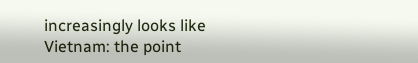increasingly looks like Vietnam: the point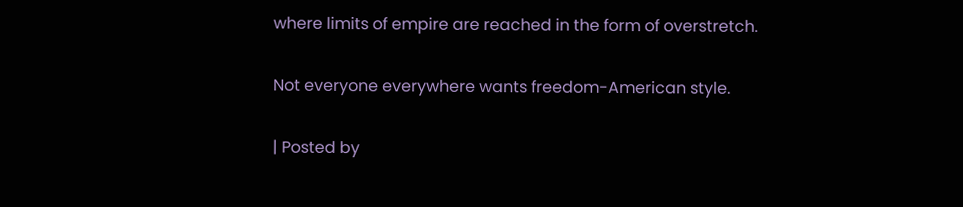where limits of empire are reached in the form of overstretch.

Not everyone everywhere wants freedom-American style.

| Posted by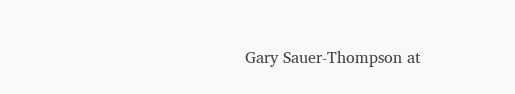Gary Sauer-Thompson at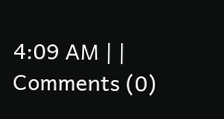4:09 AM | | Comments (0)